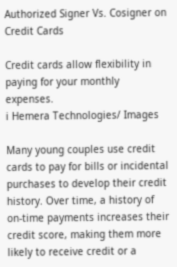Authorized Signer Vs. Cosigner on Credit Cards

Credit cards allow flexibility in paying for your monthly expenses.
i Hemera Technologies/ Images

Many young couples use credit cards to pay for bills or incidental purchases to develop their credit history. Over time, a history of on-time payments increases their credit score, making them more likely to receive credit or a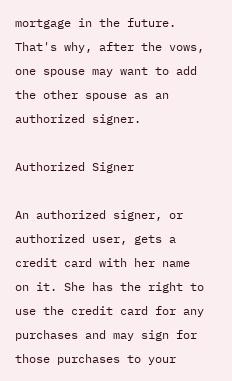mortgage in the future. That's why, after the vows, one spouse may want to add the other spouse as an authorized signer.

Authorized Signer

An authorized signer, or authorized user, gets a credit card with her name on it. She has the right to use the credit card for any purchases and may sign for those purchases to your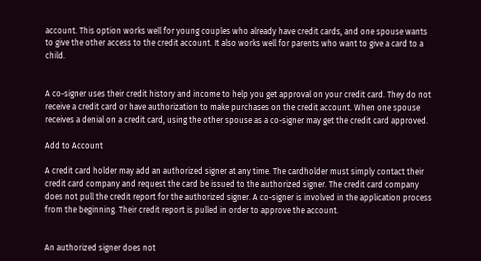account. This option works well for young couples who already have credit cards, and one spouse wants to give the other access to the credit account. It also works well for parents who want to give a card to a child.


A co-signer uses their credit history and income to help you get approval on your credit card. They do not receive a credit card or have authorization to make purchases on the credit account. When one spouse receives a denial on a credit card, using the other spouse as a co-signer may get the credit card approved.

Add to Account

A credit card holder may add an authorized signer at any time. The cardholder must simply contact their credit card company and request the card be issued to the authorized signer. The credit card company does not pull the credit report for the authorized signer. A co-signer is involved in the application process from the beginning. Their credit report is pulled in order to approve the account.


An authorized signer does not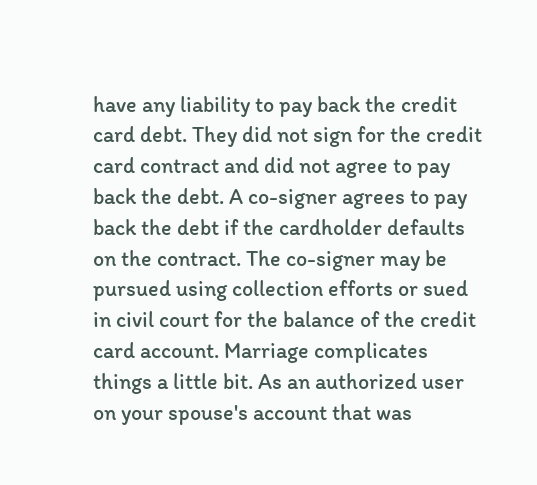have any liability to pay back the credit card debt. They did not sign for the credit card contract and did not agree to pay back the debt. A co-signer agrees to pay back the debt if the cardholder defaults on the contract. The co-signer may be pursued using collection efforts or sued in civil court for the balance of the credit card account. Marriage complicates things a little bit. As an authorized user on your spouse's account that was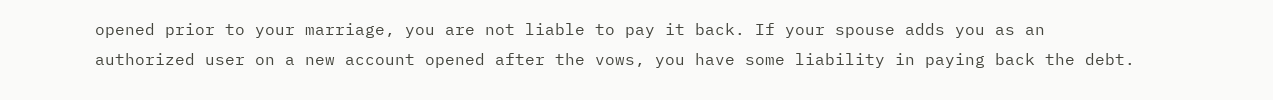opened prior to your marriage, you are not liable to pay it back. If your spouse adds you as an authorized user on a new account opened after the vows, you have some liability in paying back the debt.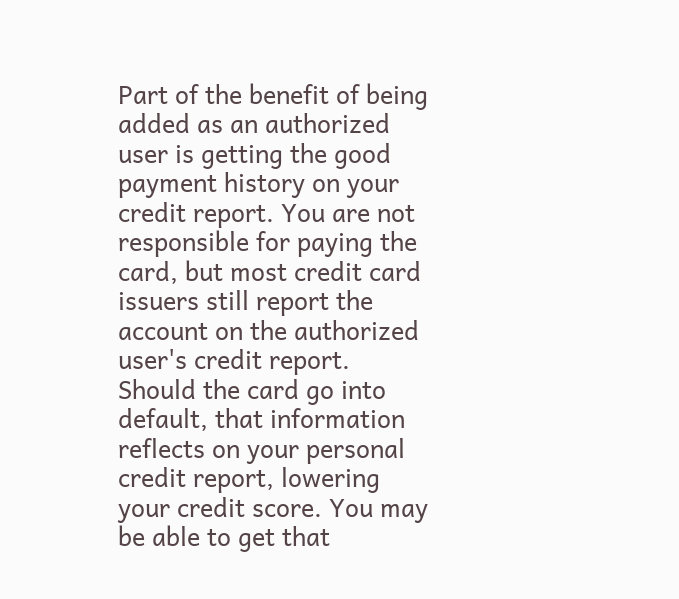Part of the benefit of being added as an authorized user is getting the good payment history on your credit report. You are not responsible for paying the card, but most credit card issuers still report the account on the authorized user's credit report. Should the card go into default, that information reflects on your personal credit report, lowering your credit score. You may be able to get that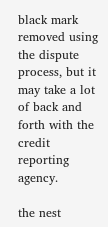black mark removed using the dispute process, but it may take a lot of back and forth with the credit reporting agency.

the nest